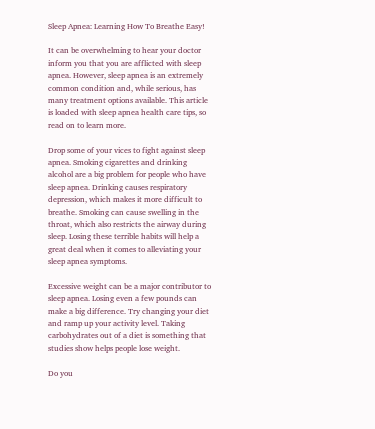Sleep Apnea: Learning How To Breathe Easy!

It can be overwhelming to hear your doctor inform you that you are afflicted with sleep apnea. However, sleep apnea is an extremely common condition and, while serious, has many treatment options available. This article is loaded with sleep apnea health care tips, so read on to learn more.

Drop some of your vices to fight against sleep apnea. Smoking cigarettes and drinking alcohol are a big problem for people who have sleep apnea. Drinking causes respiratory depression, which makes it more difficult to breathe. Smoking can cause swelling in the throat, which also restricts the airway during sleep. Losing these terrible habits will help a great deal when it comes to alleviating your sleep apnea symptoms.

Excessive weight can be a major contributor to sleep apnea. Losing even a few pounds can make a big difference. Try changing your diet and ramp up your activity level. Taking carbohydrates out of a diet is something that studies show helps people lose weight.

Do you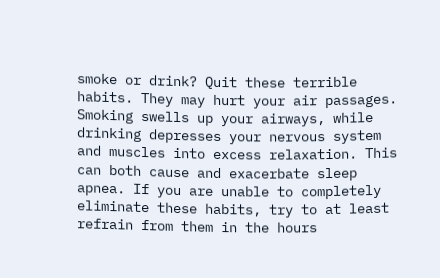smoke or drink? Quit these terrible habits. They may hurt your air passages. Smoking swells up your airways, while drinking depresses your nervous system and muscles into excess relaxation. This can both cause and exacerbate sleep apnea. If you are unable to completely eliminate these habits, try to at least refrain from them in the hours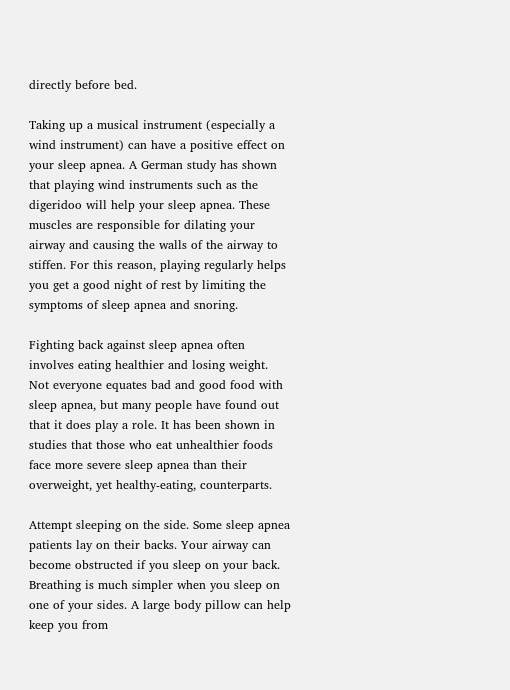directly before bed.

Taking up a musical instrument (especially a wind instrument) can have a positive effect on your sleep apnea. A German study has shown that playing wind instruments such as the digeridoo will help your sleep apnea. These muscles are responsible for dilating your airway and causing the walls of the airway to stiffen. For this reason, playing regularly helps you get a good night of rest by limiting the symptoms of sleep apnea and snoring.

Fighting back against sleep apnea often involves eating healthier and losing weight. Not everyone equates bad and good food with sleep apnea, but many people have found out that it does play a role. It has been shown in studies that those who eat unhealthier foods face more severe sleep apnea than their overweight, yet healthy-eating, counterparts.

Attempt sleeping on the side. Some sleep apnea patients lay on their backs. Your airway can become obstructed if you sleep on your back. Breathing is much simpler when you sleep on one of your sides. A large body pillow can help keep you from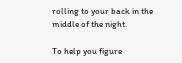rolling to your back in the middle of the night.

To help you figure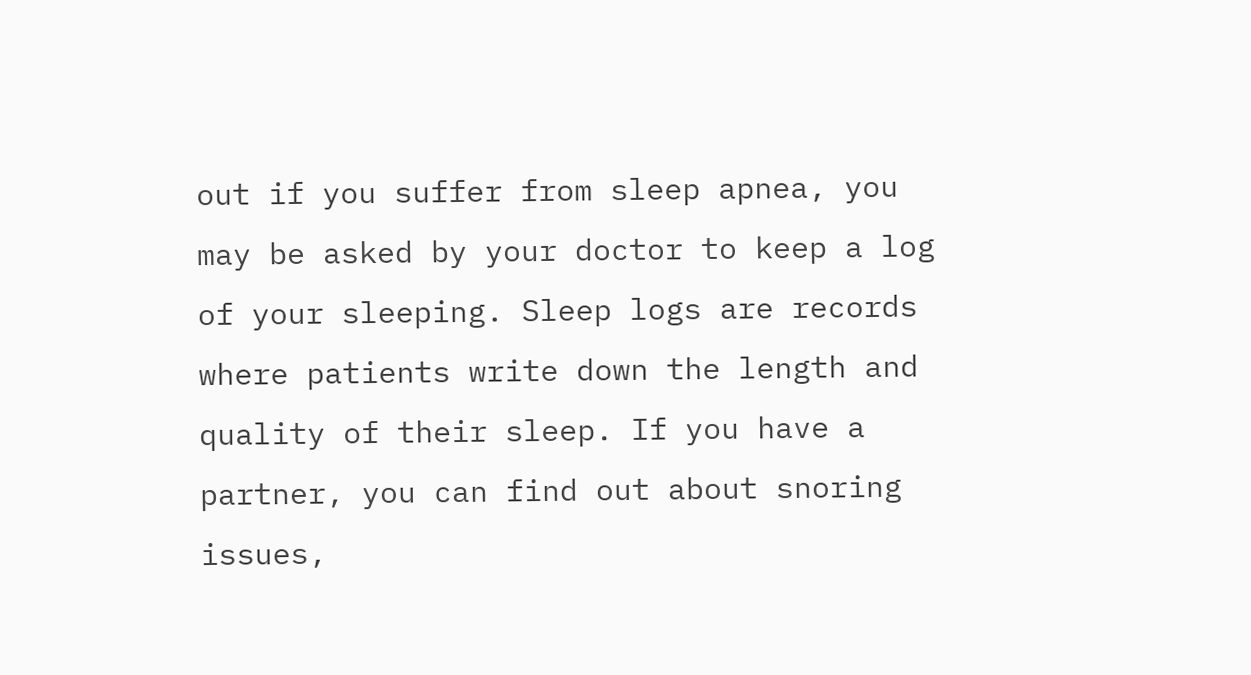out if you suffer from sleep apnea, you may be asked by your doctor to keep a log of your sleeping. Sleep logs are records where patients write down the length and quality of their sleep. If you have a partner, you can find out about snoring issues,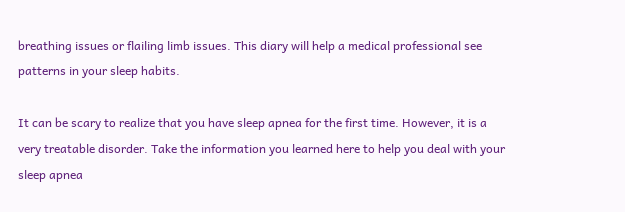breathing issues or flailing limb issues. This diary will help a medical professional see patterns in your sleep habits.

It can be scary to realize that you have sleep apnea for the first time. However, it is a very treatable disorder. Take the information you learned here to help you deal with your sleep apnea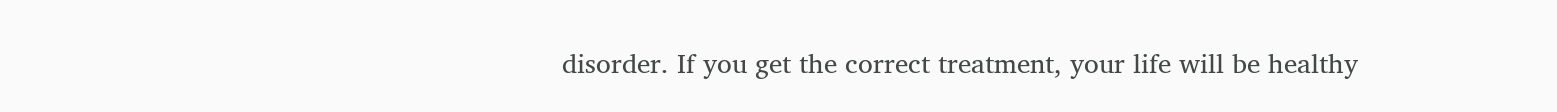disorder. If you get the correct treatment, your life will be healthy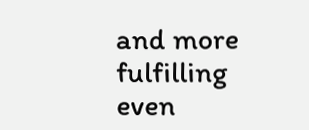and more fulfilling even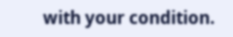with your condition.